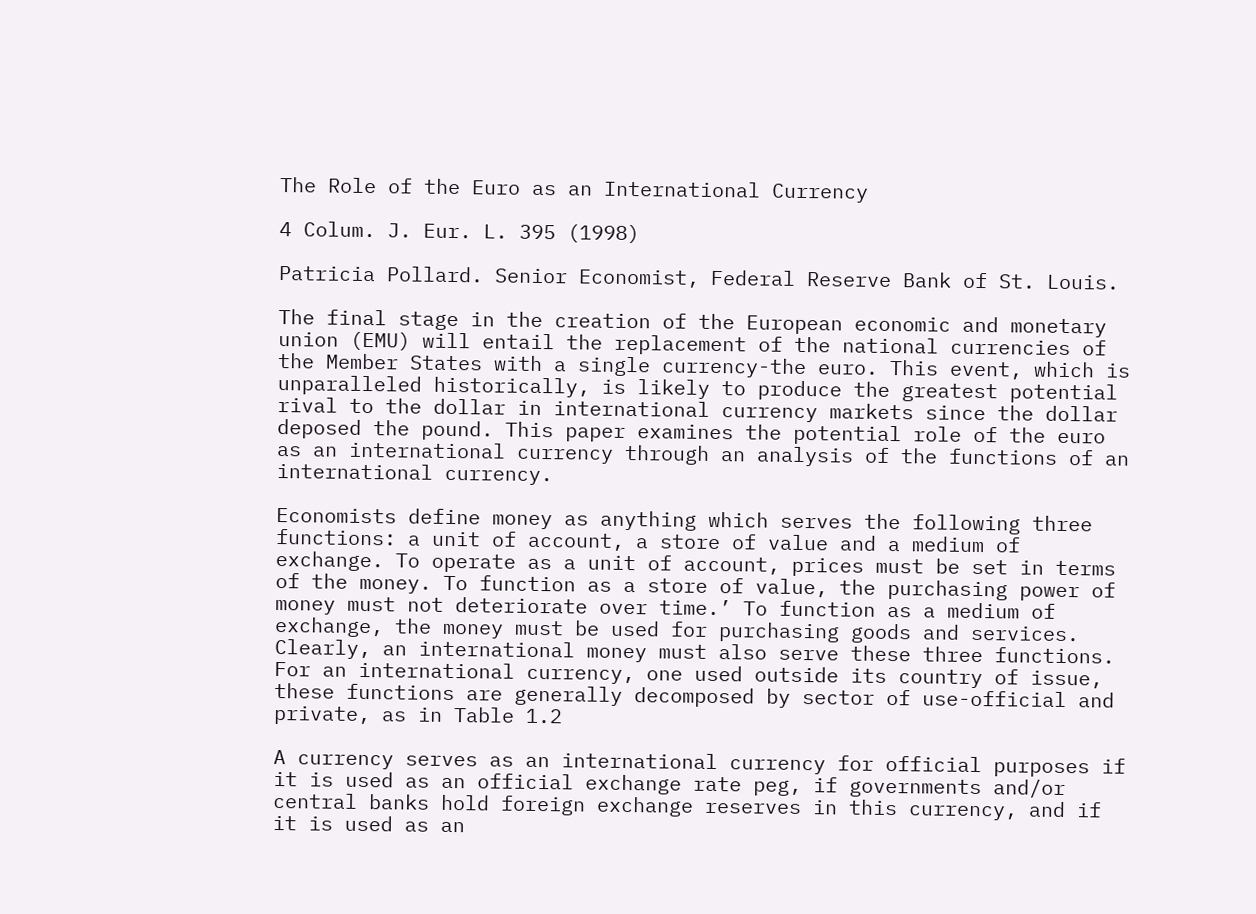The Role of the Euro as an International Currency

4 Colum. J. Eur. L. 395 (1998)

Patricia Pollard. Senior Economist, Federal Reserve Bank of St. Louis.

The final stage in the creation of the European economic and monetary union (EMU) will entail the replacement of the national currencies of the Member States with a single currency-the euro. This event, which is unparalleled historically, is likely to produce the greatest potential rival to the dollar in international currency markets since the dollar deposed the pound. This paper examines the potential role of the euro as an international currency through an analysis of the functions of an international currency.

Economists define money as anything which serves the following three functions: a unit of account, a store of value and a medium of exchange. To operate as a unit of account, prices must be set in terms of the money. To function as a store of value, the purchasing power of money must not deteriorate over time.’ To function as a medium of exchange, the money must be used for purchasing goods and services. Clearly, an international money must also serve these three functions. For an international currency, one used outside its country of issue, these functions are generally decomposed by sector of use-official and private, as in Table 1.2

A currency serves as an international currency for official purposes if it is used as an official exchange rate peg, if governments and/or central banks hold foreign exchange reserves in this currency, and if it is used as an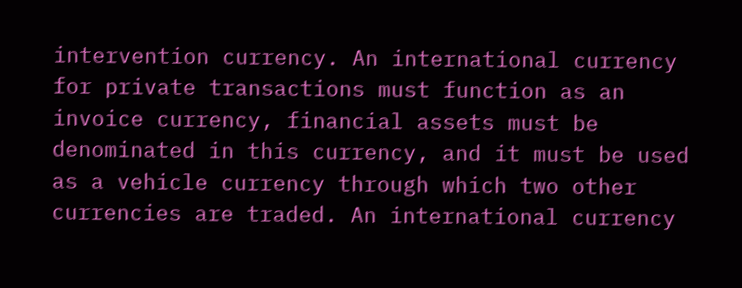intervention currency. An international currency for private transactions must function as an invoice currency, financial assets must be denominated in this currency, and it must be used as a vehicle currency through which two other currencies are traded. An international currency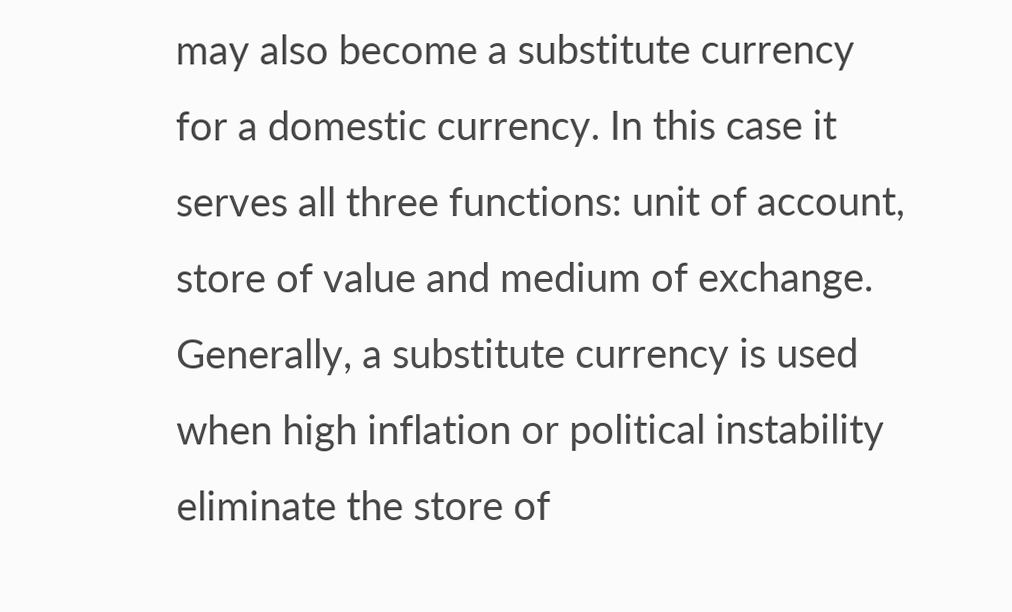may also become a substitute currency for a domestic currency. In this case it serves all three functions: unit of account, store of value and medium of exchange. Generally, a substitute currency is used when high inflation or political instability eliminate the store of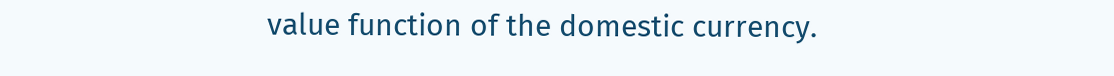value function of the domestic currency.